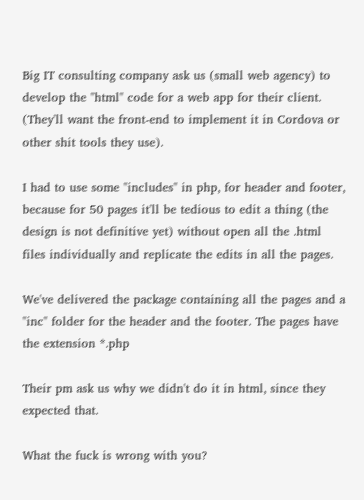Big IT consulting company ask us (small web agency) to develop the "html" code for a web app for their client. (They'll want the front-end to implement it in Cordova or other shit tools they use).

I had to use some "includes" in php, for header and footer, because for 50 pages it'll be tedious to edit a thing (the design is not definitive yet) without open all the .html files individually and replicate the edits in all the pages.

We've delivered the package containing all the pages and a "inc" folder for the header and the footer. The pages have the extension *.php

Their pm ask us why we didn't do it in html, since they expected that.

What the fuck is wrong with you?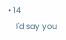• 14
    I'd say you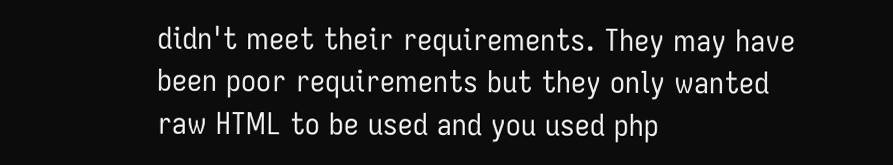didn't meet their requirements. They may have been poor requirements but they only wanted raw HTML to be used and you used php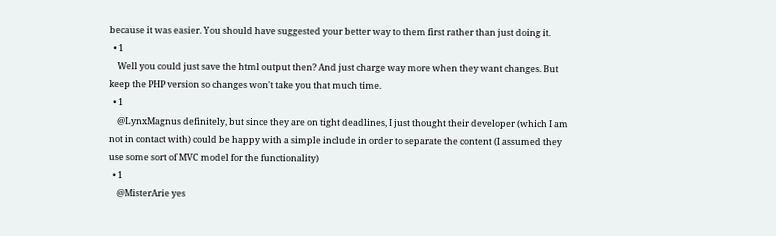because it was easier. You should have suggested your better way to them first rather than just doing it.
  • 1
    Well you could just save the html output then? And just charge way more when they want changes. But keep the PHP version so changes won't take you that much time.
  • 1
    @LynxMagnus definitely, but since they are on tight deadlines, I just thought their developer (which I am not in contact with) could be happy with a simple include in order to separate the content (I assumed they use some sort of MVC model for the functionality)
  • 1
    @MisterArie yes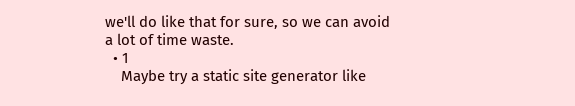we'll do like that for sure, so we can avoid a lot of time waste.
  • 1
    Maybe try a static site generator like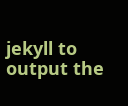jekyll to output the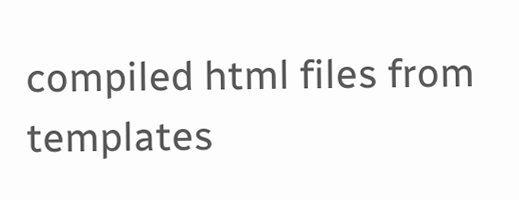compiled html files from templates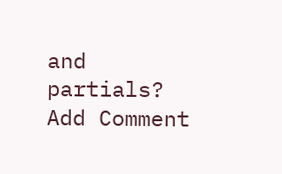and partials?
Add Comment